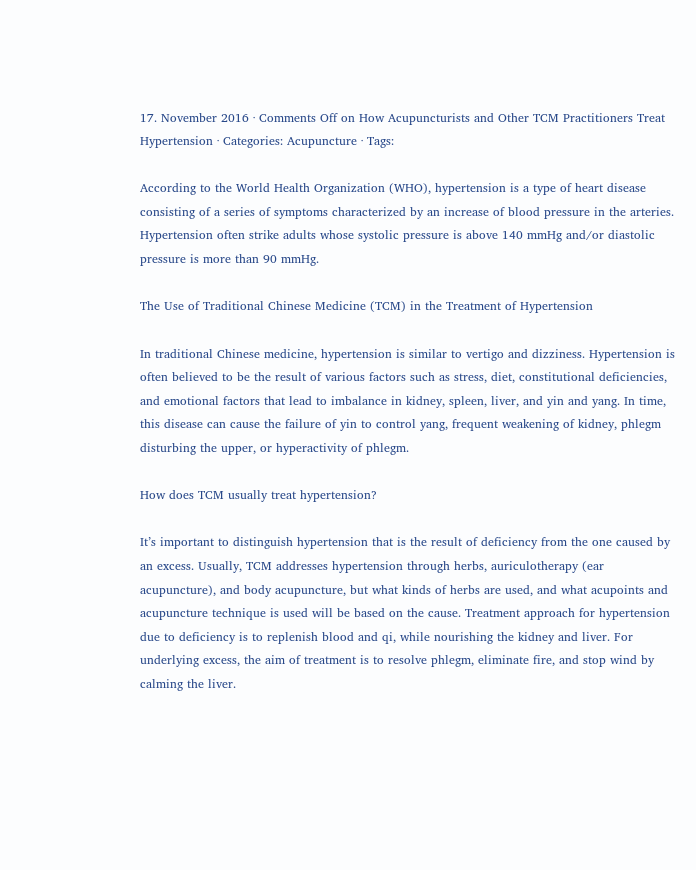17. November 2016 · Comments Off on How Acupuncturists and Other TCM Practitioners Treat Hypertension · Categories: Acupuncture · Tags:

According to the World Health Organization (WHO), hypertension is a type of heart disease consisting of a series of symptoms characterized by an increase of blood pressure in the arteries. Hypertension often strike adults whose systolic pressure is above 140 mmHg and/or diastolic pressure is more than 90 mmHg.

The Use of Traditional Chinese Medicine (TCM) in the Treatment of Hypertension

In traditional Chinese medicine, hypertension is similar to vertigo and dizziness. Hypertension is often believed to be the result of various factors such as stress, diet, constitutional deficiencies, and emotional factors that lead to imbalance in kidney, spleen, liver, and yin and yang. In time, this disease can cause the failure of yin to control yang, frequent weakening of kidney, phlegm disturbing the upper, or hyperactivity of phlegm.

How does TCM usually treat hypertension?

It’s important to distinguish hypertension that is the result of deficiency from the one caused by an excess. Usually, TCM addresses hypertension through herbs, auriculotherapy (ear acupuncture), and body acupuncture, but what kinds of herbs are used, and what acupoints and acupuncture technique is used will be based on the cause. Treatment approach for hypertension due to deficiency is to replenish blood and qi, while nourishing the kidney and liver. For underlying excess, the aim of treatment is to resolve phlegm, eliminate fire, and stop wind by calming the liver.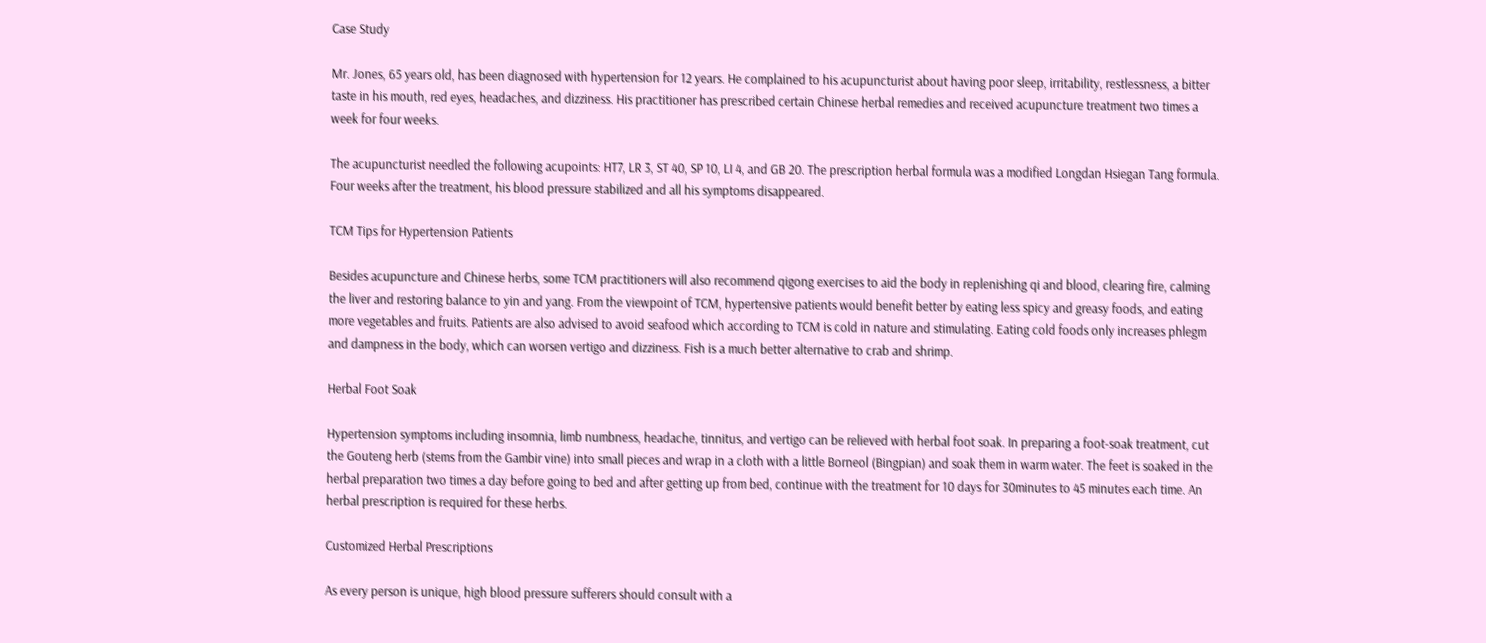Case Study

Mr. Jones, 65 years old, has been diagnosed with hypertension for 12 years. He complained to his acupuncturist about having poor sleep, irritability, restlessness, a bitter taste in his mouth, red eyes, headaches, and dizziness. His practitioner has prescribed certain Chinese herbal remedies and received acupuncture treatment two times a week for four weeks.

The acupuncturist needled the following acupoints: HT7, LR 3, ST 40, SP 10, LI 4, and GB 20. The prescription herbal formula was a modified Longdan Hsiegan Tang formula. Four weeks after the treatment, his blood pressure stabilized and all his symptoms disappeared.

TCM Tips for Hypertension Patients

Besides acupuncture and Chinese herbs, some TCM practitioners will also recommend qigong exercises to aid the body in replenishing qi and blood, clearing fire, calming the liver and restoring balance to yin and yang. From the viewpoint of TCM, hypertensive patients would benefit better by eating less spicy and greasy foods, and eating more vegetables and fruits. Patients are also advised to avoid seafood which according to TCM is cold in nature and stimulating. Eating cold foods only increases phlegm and dampness in the body, which can worsen vertigo and dizziness. Fish is a much better alternative to crab and shrimp.

Herbal Foot Soak

Hypertension symptoms including insomnia, limb numbness, headache, tinnitus, and vertigo can be relieved with herbal foot soak. In preparing a foot-soak treatment, cut the Gouteng herb (stems from the Gambir vine) into small pieces and wrap in a cloth with a little Borneol (Bingpian) and soak them in warm water. The feet is soaked in the herbal preparation two times a day before going to bed and after getting up from bed, continue with the treatment for 10 days for 30minutes to 45 minutes each time. An herbal prescription is required for these herbs.

Customized Herbal Prescriptions

As every person is unique, high blood pressure sufferers should consult with a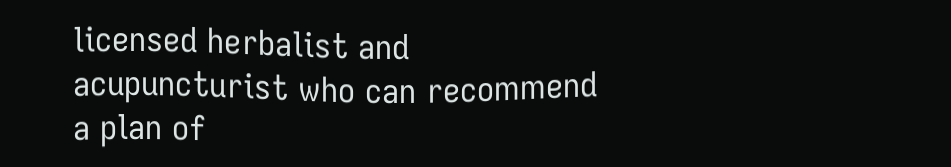licensed herbalist and acupuncturist who can recommend a plan of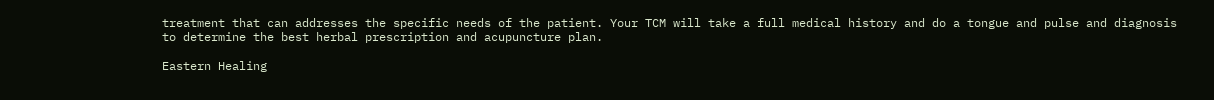treatment that can addresses the specific needs of the patient. Your TCM will take a full medical history and do a tongue and pulse and diagnosis to determine the best herbal prescription and acupuncture plan.

Eastern Healing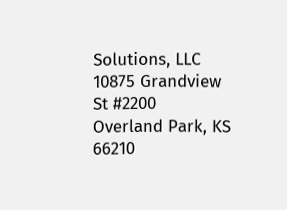Solutions, LLC
10875 Grandview St #2200
Overland Park, KS 66210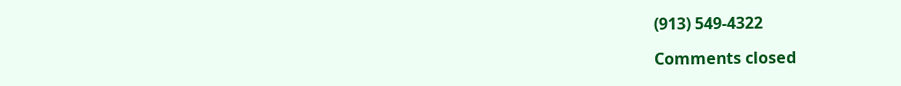(913) 549-4322

Comments closed